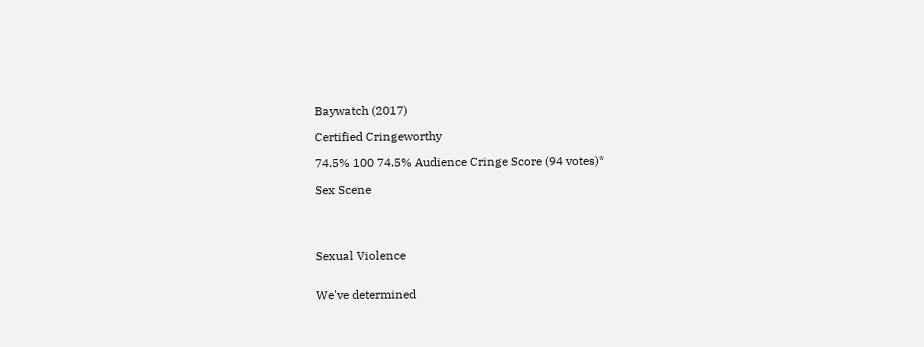Baywatch (2017)

Certified Cringeworthy

74.5% 100 74.5% Audience Cringe Score (94 votes)*

Sex Scene




Sexual Violence


We've determined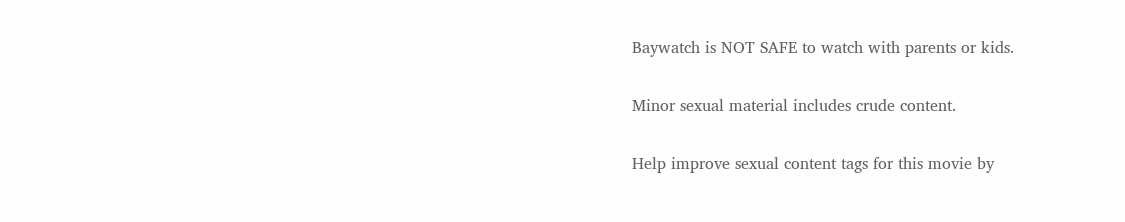Baywatch is NOT SAFE to watch with parents or kids.

Minor sexual material includes crude content.

Help improve sexual content tags for this movie by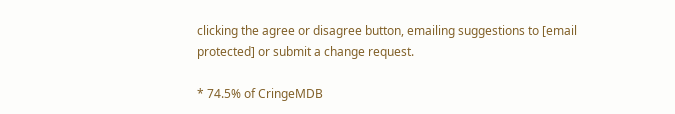clicking the agree or disagree button, emailing suggestions to [email protected] or submit a change request.

* 74.5% of CringeMDB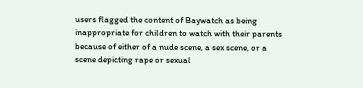users flagged the content of Baywatch as being inappropriate for children to watch with their parents because of either of a nude scene, a sex scene, or a scene depicting rape or sexual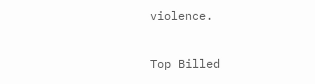violence.

Top Billed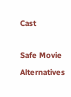Cast

Safe Movie Alternatives